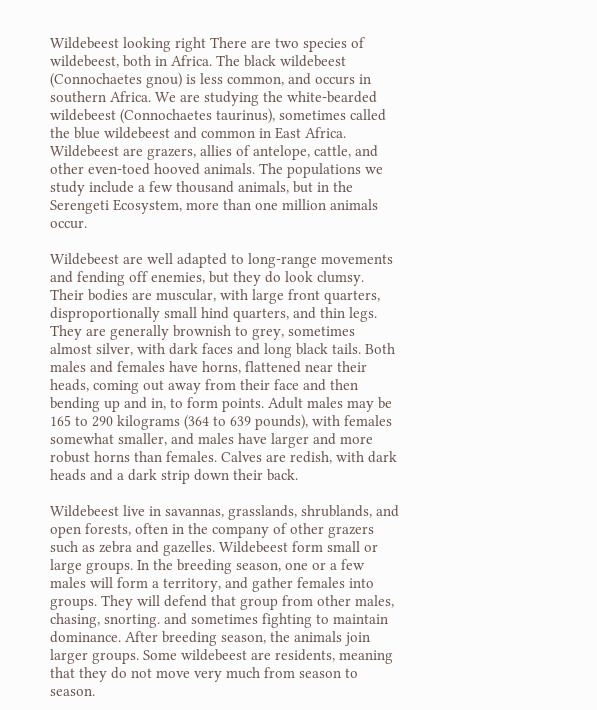Wildebeest looking right There are two species of wildebeest, both in Africa. The black wildebeest (Connochaetes gnou) is less common, and occurs in southern Africa. We are studying the white-bearded wildebeest (Connochaetes taurinus), sometimes called the blue wildebeest and common in East Africa. Wildebeest are grazers, allies of antelope, cattle, and other even-toed hooved animals. The populations we study include a few thousand animals, but in the Serengeti Ecosystem, more than one million animals occur.

Wildebeest are well adapted to long-range movements and fending off enemies, but they do look clumsy. Their bodies are muscular, with large front quarters, disproportionally small hind quarters, and thin legs. They are generally brownish to grey, sometimes almost silver, with dark faces and long black tails. Both males and females have horns, flattened near their heads, coming out away from their face and then bending up and in, to form points. Adult males may be 165 to 290 kilograms (364 to 639 pounds), with females somewhat smaller, and males have larger and more robust horns than females. Calves are redish, with dark heads and a dark strip down their back.

Wildebeest live in savannas, grasslands, shrublands, and open forests, often in the company of other grazers such as zebra and gazelles. Wildebeest form small or large groups. In the breeding season, one or a few males will form a territory, and gather females into groups. They will defend that group from other males, chasing, snorting. and sometimes fighting to maintain dominance. After breeding season, the animals join larger groups. Some wildebeest are residents, meaning that they do not move very much from season to season.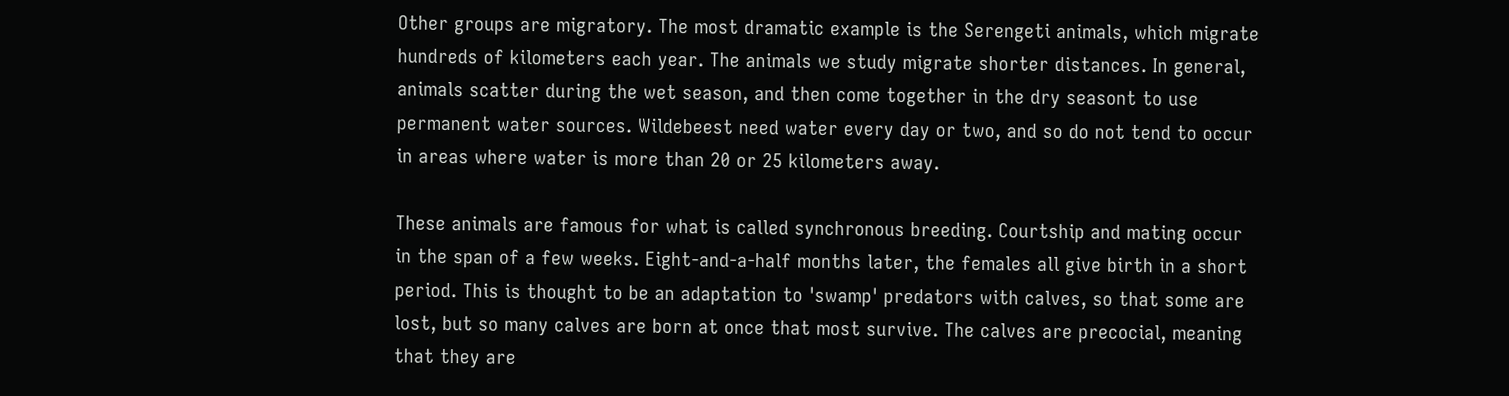Other groups are migratory. The most dramatic example is the Serengeti animals, which migrate hundreds of kilometers each year. The animals we study migrate shorter distances. In general, animals scatter during the wet season, and then come together in the dry seasont to use permanent water sources. Wildebeest need water every day or two, and so do not tend to occur in areas where water is more than 20 or 25 kilometers away.

These animals are famous for what is called synchronous breeding. Courtship and mating occur in the span of a few weeks. Eight-and-a-half months later, the females all give birth in a short period. This is thought to be an adaptation to 'swamp' predators with calves, so that some are lost, but so many calves are born at once that most survive. The calves are precocial, meaning that they are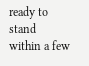ready to stand within a few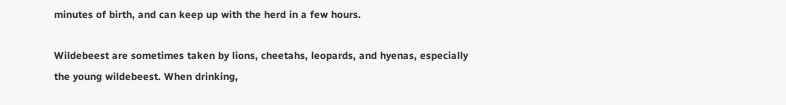minutes of birth, and can keep up with the herd in a few hours.

Wildebeest are sometimes taken by lions, cheetahs, leopards, and hyenas, especially the young wildebeest. When drinking,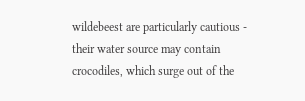wildebeest are particularly cautious - their water source may contain crocodiles, which surge out of the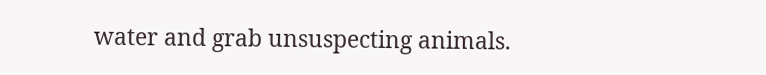water and grab unsuspecting animals.